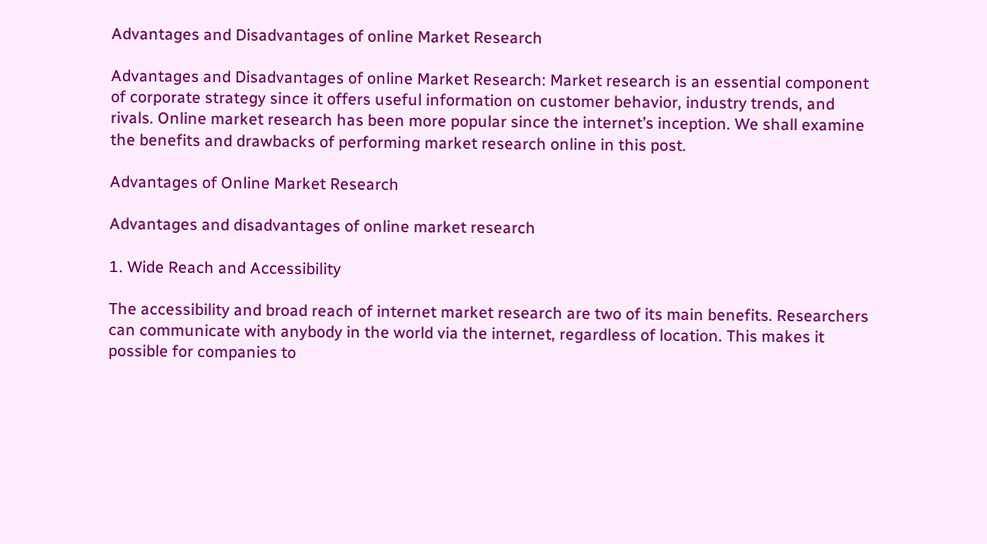Advantages and Disadvantages of online Market Research

Advantages and Disadvantages of online Market Research: Market research is an essential component of corporate strategy since it offers useful information on customer behavior, industry trends, and rivals. Online market research has been more popular since the internet’s inception. We shall examine the benefits and drawbacks of performing market research online in this post.

Advantages of Online Market Research

Advantages and disadvantages of online market research

1. Wide Reach and Accessibility

The accessibility and broad reach of internet market research are two of its main benefits. Researchers can communicate with anybody in the world via the internet, regardless of location. This makes it possible for companies to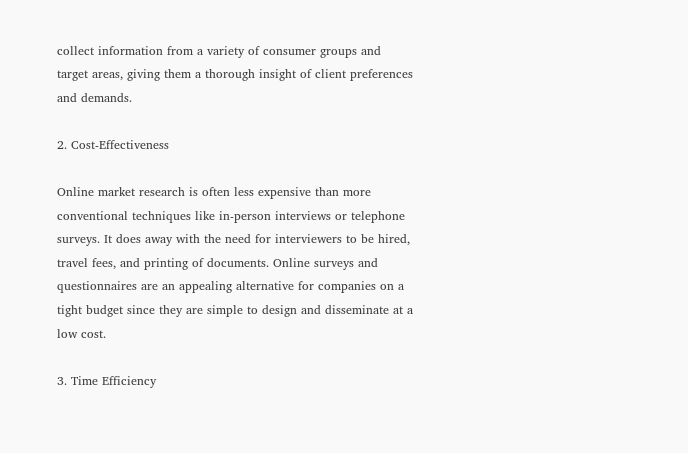collect information from a variety of consumer groups and target areas, giving them a thorough insight of client preferences and demands.

2. Cost-Effectiveness

Online market research is often less expensive than more conventional techniques like in-person interviews or telephone surveys. It does away with the need for interviewers to be hired, travel fees, and printing of documents. Online surveys and questionnaires are an appealing alternative for companies on a tight budget since they are simple to design and disseminate at a low cost.

3. Time Efficiency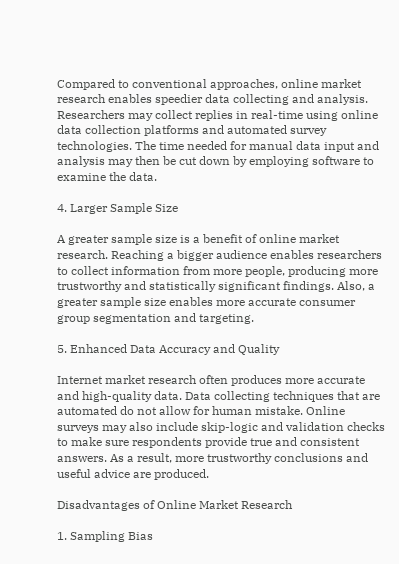Compared to conventional approaches, online market research enables speedier data collecting and analysis. Researchers may collect replies in real-time using online data collection platforms and automated survey technologies. The time needed for manual data input and analysis may then be cut down by employing software to examine the data.

4. Larger Sample Size

A greater sample size is a benefit of online market research. Reaching a bigger audience enables researchers to collect information from more people, producing more trustworthy and statistically significant findings. Also, a greater sample size enables more accurate consumer group segmentation and targeting.

5. Enhanced Data Accuracy and Quality

Internet market research often produces more accurate and high-quality data. Data collecting techniques that are automated do not allow for human mistake. Online surveys may also include skip-logic and validation checks to make sure respondents provide true and consistent answers. As a result, more trustworthy conclusions and useful advice are produced.

Disadvantages of Online Market Research

1. Sampling Bias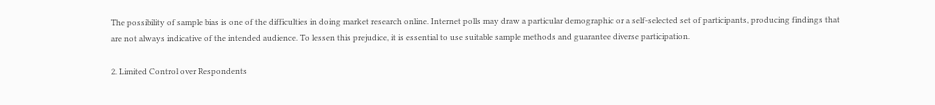The possibility of sample bias is one of the difficulties in doing market research online. Internet polls may draw a particular demographic or a self-selected set of participants, producing findings that are not always indicative of the intended audience. To lessen this prejudice, it is essential to use suitable sample methods and guarantee diverse participation.

2. Limited Control over Respondents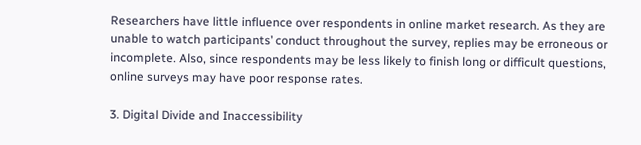Researchers have little influence over respondents in online market research. As they are unable to watch participants’ conduct throughout the survey, replies may be erroneous or incomplete. Also, since respondents may be less likely to finish long or difficult questions, online surveys may have poor response rates.

3. Digital Divide and Inaccessibility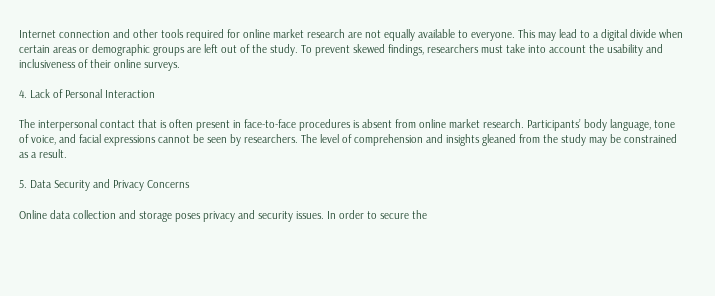Internet connection and other tools required for online market research are not equally available to everyone. This may lead to a digital divide when certain areas or demographic groups are left out of the study. To prevent skewed findings, researchers must take into account the usability and inclusiveness of their online surveys.

4. Lack of Personal Interaction

The interpersonal contact that is often present in face-to-face procedures is absent from online market research. Participants’ body language, tone of voice, and facial expressions cannot be seen by researchers. The level of comprehension and insights gleaned from the study may be constrained as a result.

5. Data Security and Privacy Concerns

Online data collection and storage poses privacy and security issues. In order to secure the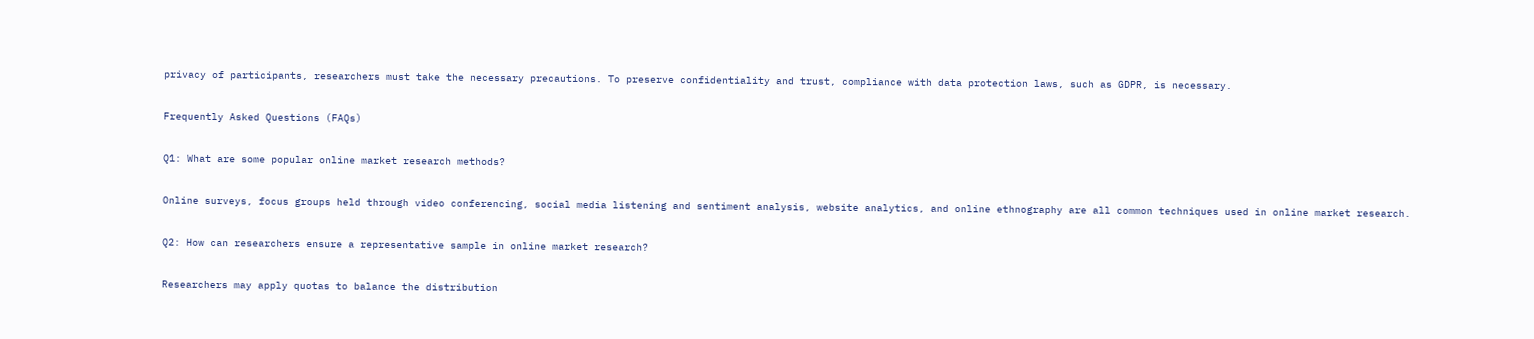privacy of participants, researchers must take the necessary precautions. To preserve confidentiality and trust, compliance with data protection laws, such as GDPR, is necessary.

Frequently Asked Questions (FAQs)

Q1: What are some popular online market research methods?

Online surveys, focus groups held through video conferencing, social media listening and sentiment analysis, website analytics, and online ethnography are all common techniques used in online market research.

Q2: How can researchers ensure a representative sample in online market research?

Researchers may apply quotas to balance the distribution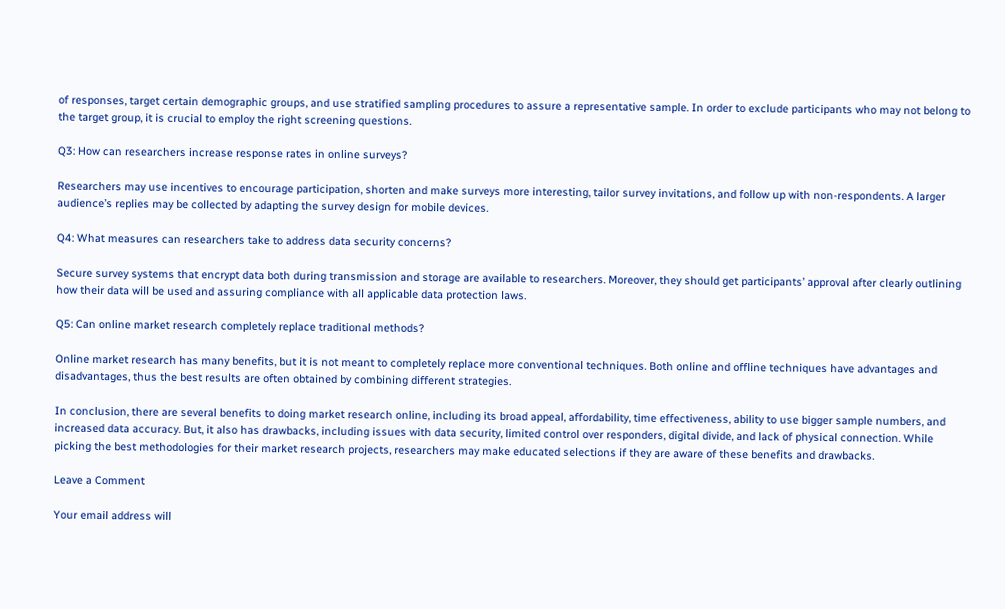of responses, target certain demographic groups, and use stratified sampling procedures to assure a representative sample. In order to exclude participants who may not belong to the target group, it is crucial to employ the right screening questions.

Q3: How can researchers increase response rates in online surveys?

Researchers may use incentives to encourage participation, shorten and make surveys more interesting, tailor survey invitations, and follow up with non-respondents. A larger audience’s replies may be collected by adapting the survey design for mobile devices.

Q4: What measures can researchers take to address data security concerns?

Secure survey systems that encrypt data both during transmission and storage are available to researchers. Moreover, they should get participants’ approval after clearly outlining how their data will be used and assuring compliance with all applicable data protection laws.

Q5: Can online market research completely replace traditional methods?

Online market research has many benefits, but it is not meant to completely replace more conventional techniques. Both online and offline techniques have advantages and disadvantages, thus the best results are often obtained by combining different strategies.

In conclusion, there are several benefits to doing market research online, including its broad appeal, affordability, time effectiveness, ability to use bigger sample numbers, and increased data accuracy. But, it also has drawbacks, including issues with data security, limited control over responders, digital divide, and lack of physical connection. While picking the best methodologies for their market research projects, researchers may make educated selections if they are aware of these benefits and drawbacks.

Leave a Comment

Your email address will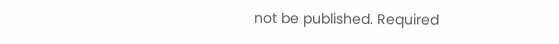not be published. Required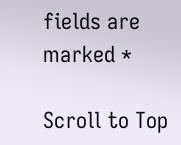fields are marked *

Scroll to Top